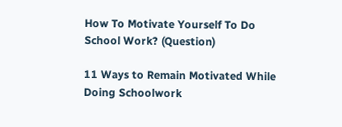How To Motivate Yourself To Do School Work? (Question)

11 Ways to Remain Motivated While Doing Schoolwork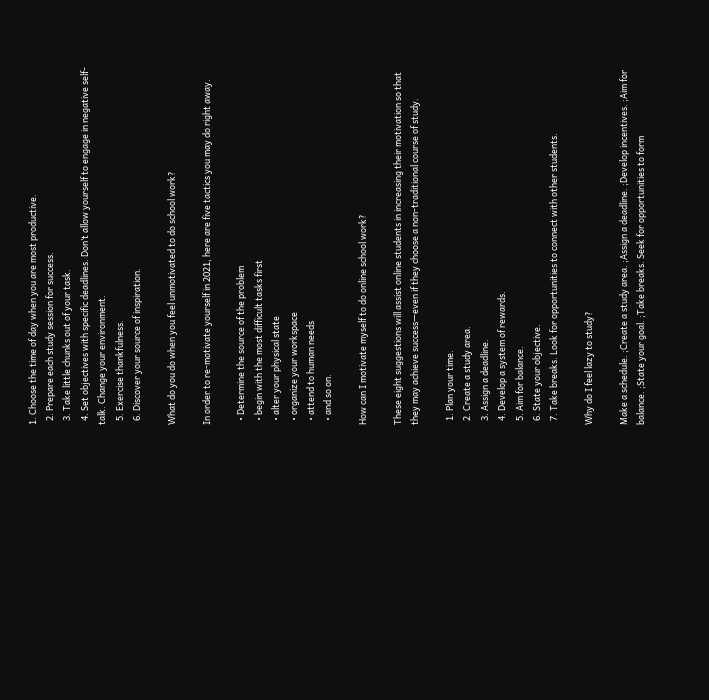1. Choose the time of day when you are most productive.
  2. Prepare each study session for success.
  3. Take little chunks out of your task.
  4. Set objectives with specific deadlines. Don’t allow yourself to engage in negative self-talk. Change your environment.
  5. Exercise thankfulness.
  6. Discover your source of inspiration.

What do you do when you feel unmotivated to do school work?

In order to re-motivate yourself in 2021, here are five tactics you may do right away.

  • Determine the source of the problem
  • begin with the most difficult tasks first
  • alter your physical state
  • organize your workspace
  • attend to human needs
  • and so on.

How can I motivate myself to do online school work?

These eight suggestions will assist online students in increasing their motivation so that they may achieve success—even if they choose a non-traditional course of study.

  1. Plan your time.
  2. Create a study area.
  3. Assign a deadline.
  4. Develop a system of rewards.
  5. Aim for balance.
  6. State your objective.
  7. Take breaks. Look for opportunities to connect with other students.

Why do I feel lazy to study?

Make a schedule. ;Create a study area. ;Assign a deadline. ;Develop incentives. ;Aim for balance. ;State your goal. ;Take breaks. Seek for opportunities to form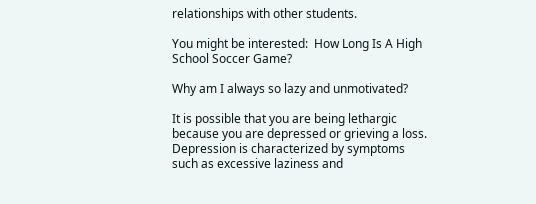relationships with other students.

You might be interested:  How Long Is A High School Soccer Game?

Why am I always so lazy and unmotivated?

It is possible that you are being lethargic because you are depressed or grieving a loss. Depression is characterized by symptoms such as excessive laziness and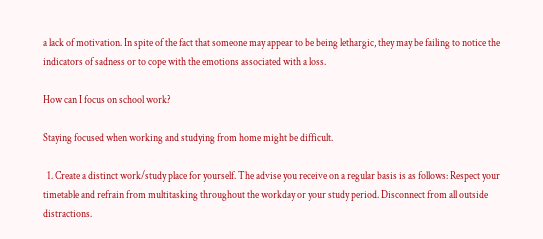a lack of motivation. In spite of the fact that someone may appear to be being lethargic, they may be failing to notice the indicators of sadness or to cope with the emotions associated with a loss.

How can I focus on school work?

Staying focused when working and studying from home might be difficult.

  1. Create a distinct work/study place for yourself. The advise you receive on a regular basis is as follows: Respect your timetable and refrain from multitasking throughout the workday or your study period. Disconnect from all outside distractions.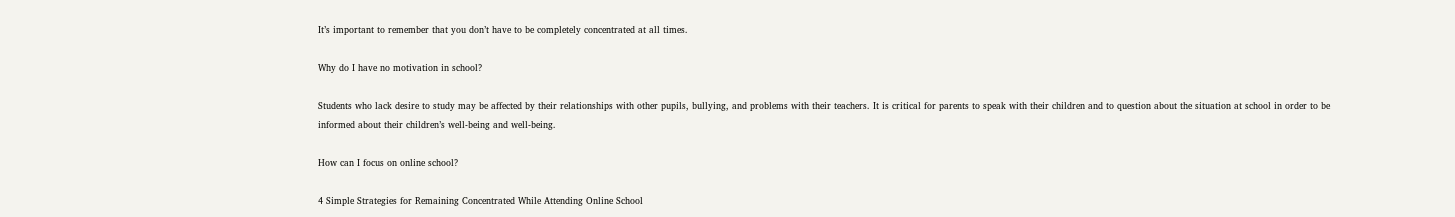It’s important to remember that you don’t have to be completely concentrated at all times.

Why do I have no motivation in school?

Students who lack desire to study may be affected by their relationships with other pupils, bullying, and problems with their teachers. It is critical for parents to speak with their children and to question about the situation at school in order to be informed about their children’s well-being and well-being.

How can I focus on online school?

4 Simple Strategies for Remaining Concentrated While Attending Online School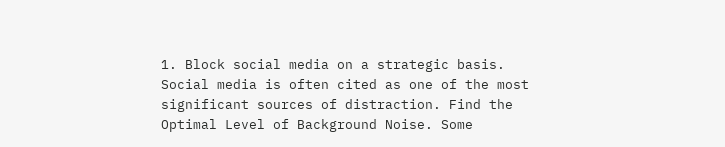1. Block social media on a strategic basis. Social media is often cited as one of the most significant sources of distraction. Find the Optimal Level of Background Noise. Some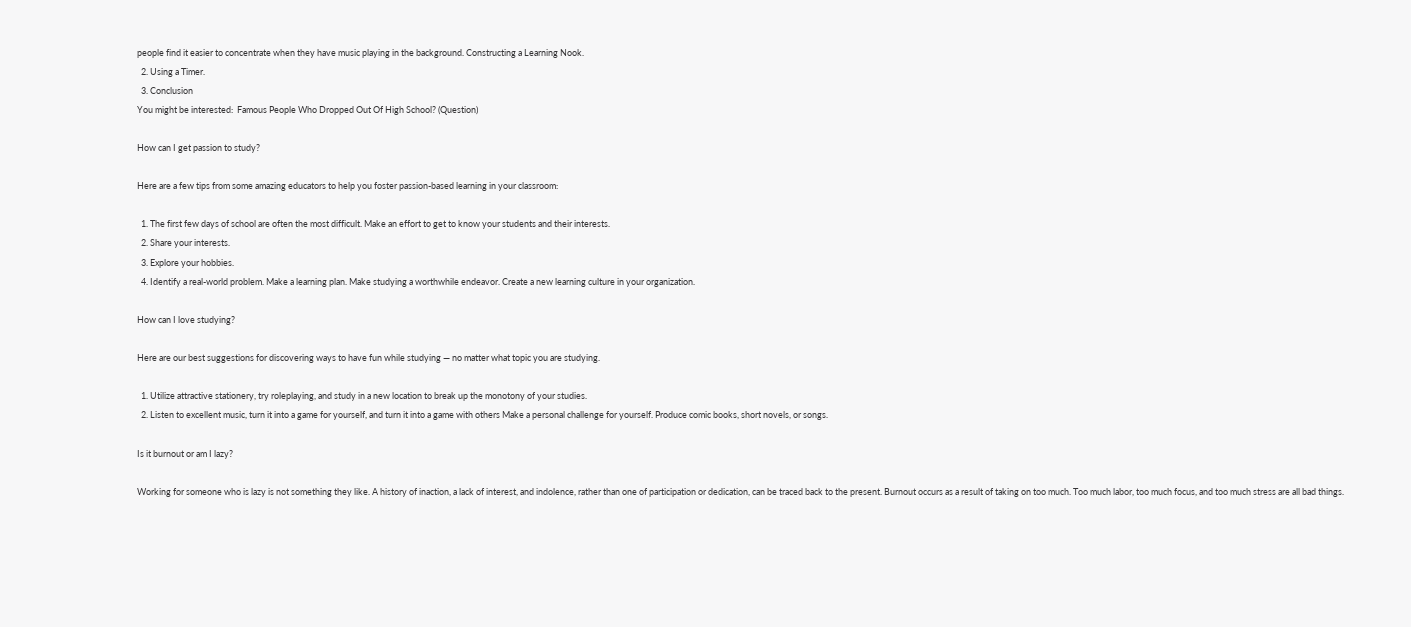people find it easier to concentrate when they have music playing in the background. Constructing a Learning Nook.
  2. Using a Timer.
  3. Conclusion
You might be interested:  Famous People Who Dropped Out Of High School? (Question)

How can I get passion to study?

Here are a few tips from some amazing educators to help you foster passion-based learning in your classroom:

  1. The first few days of school are often the most difficult. Make an effort to get to know your students and their interests.
  2. Share your interests.
  3. Explore your hobbies.
  4. Identify a real-world problem. Make a learning plan. Make studying a worthwhile endeavor. Create a new learning culture in your organization.

How can I love studying?

Here are our best suggestions for discovering ways to have fun while studying — no matter what topic you are studying.

  1. Utilize attractive stationery, try roleplaying, and study in a new location to break up the monotony of your studies.
  2. Listen to excellent music, turn it into a game for yourself, and turn it into a game with others Make a personal challenge for yourself. Produce comic books, short novels, or songs.

Is it burnout or am I lazy?

Working for someone who is lazy is not something they like. A history of inaction, a lack of interest, and indolence, rather than one of participation or dedication, can be traced back to the present. Burnout occurs as a result of taking on too much. Too much labor, too much focus, and too much stress are all bad things.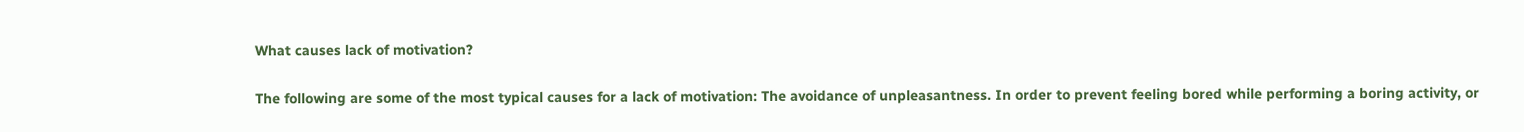What causes lack of motivation?

The following are some of the most typical causes for a lack of motivation: The avoidance of unpleasantness. In order to prevent feeling bored while performing a boring activity, or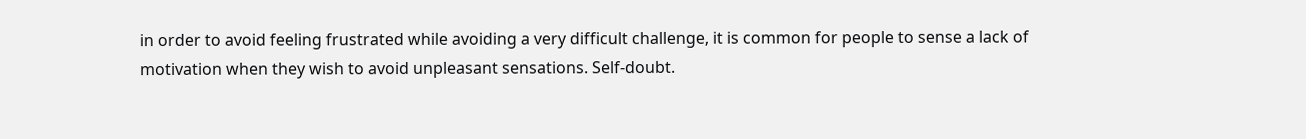in order to avoid feeling frustrated while avoiding a very difficult challenge, it is common for people to sense a lack of motivation when they wish to avoid unpleasant sensations. Self-doubt.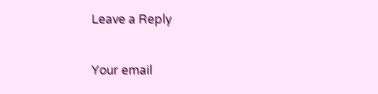Leave a Reply

Your email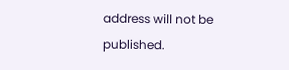address will not be published.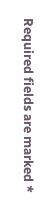Required fields are marked *